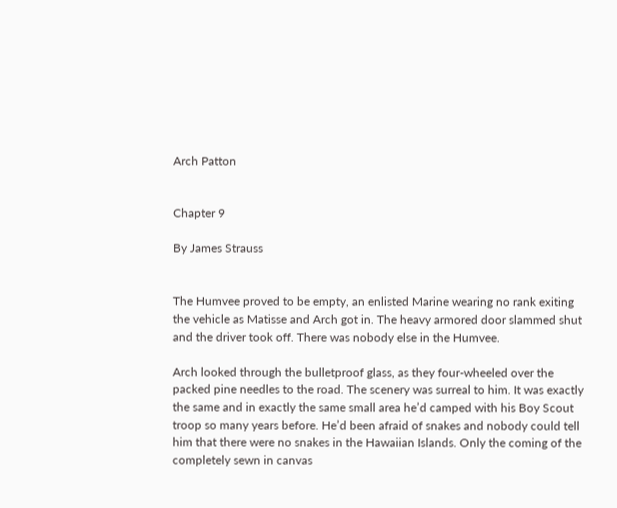Arch Patton


Chapter 9

By James Strauss


The Humvee proved to be empty, an enlisted Marine wearing no rank exiting the vehicle as Matisse and Arch got in. The heavy armored door slammed shut and the driver took off. There was nobody else in the Humvee.

Arch looked through the bulletproof glass, as they four-wheeled over the packed pine needles to the road. The scenery was surreal to him. It was exactly the same and in exactly the same small area he’d camped with his Boy Scout troop so many years before. He’d been afraid of snakes and nobody could tell him that there were no snakes in the Hawaiian Islands. Only the coming of the completely sewn in canvas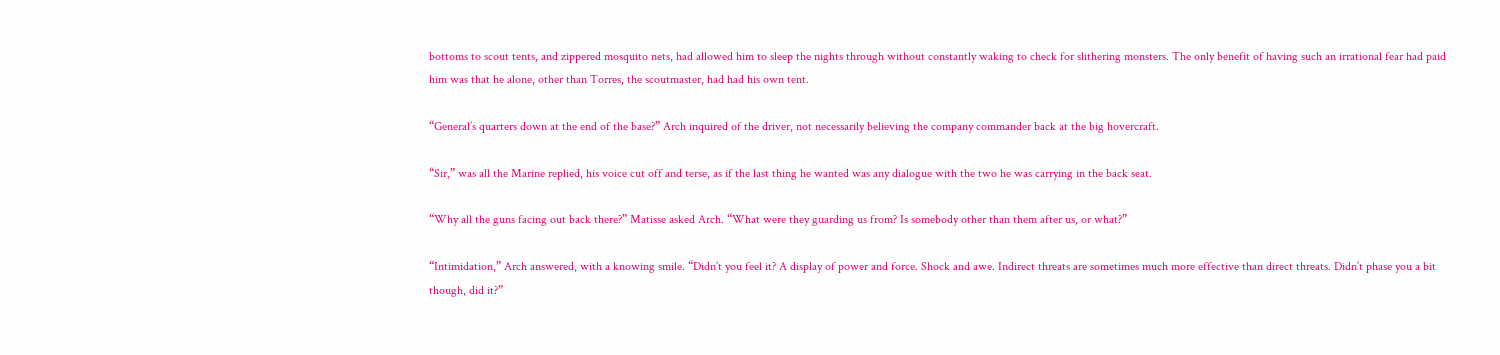bottoms to scout tents, and zippered mosquito nets, had allowed him to sleep the nights through without constantly waking to check for slithering monsters. The only benefit of having such an irrational fear had paid him was that he alone, other than Torres, the scoutmaster, had had his own tent.

“General’s quarters down at the end of the base?” Arch inquired of the driver, not necessarily believing the company commander back at the big hovercraft.

“Sir,” was all the Marine replied, his voice cut off and terse, as if the last thing he wanted was any dialogue with the two he was carrying in the back seat.

“Why all the guns facing out back there?” Matisse asked Arch. “What were they guarding us from? Is somebody other than them after us, or what?”

“Intimidation,” Arch answered, with a knowing smile. “Didn’t you feel it? A display of power and force. Shock and awe. Indirect threats are sometimes much more effective than direct threats. Didn’t phase you a bit though, did it?”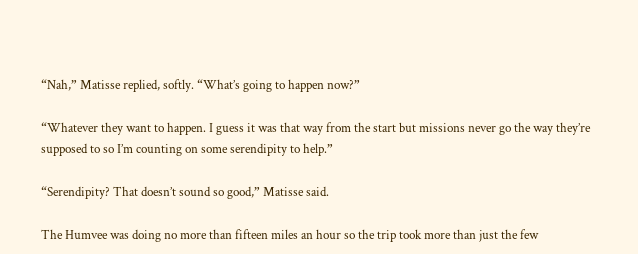“Nah,” Matisse replied, softly. “What’s going to happen now?”

“Whatever they want to happen. I guess it was that way from the start but missions never go the way they’re supposed to so I’m counting on some serendipity to help.”

“Serendipity? That doesn’t sound so good,” Matisse said.

The Humvee was doing no more than fifteen miles an hour so the trip took more than just the few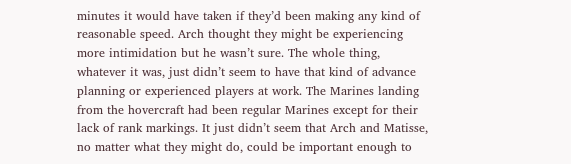minutes it would have taken if they’d been making any kind of reasonable speed. Arch thought they might be experiencing more intimidation but he wasn’t sure. The whole thing, whatever it was, just didn’t seem to have that kind of advance planning or experienced players at work. The Marines landing from the hovercraft had been regular Marines except for their lack of rank markings. It just didn’t seem that Arch and Matisse, no matter what they might do, could be important enough to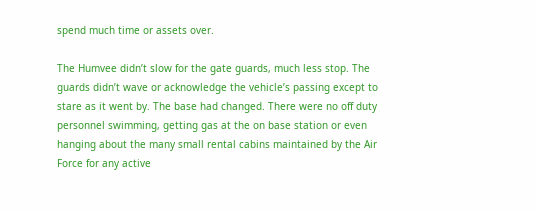spend much time or assets over.

The Humvee didn’t slow for the gate guards, much less stop. The guards didn’t wave or acknowledge the vehicle’s passing except to stare as it went by. The base had changed. There were no off duty personnel swimming, getting gas at the on base station or even hanging about the many small rental cabins maintained by the Air Force for any active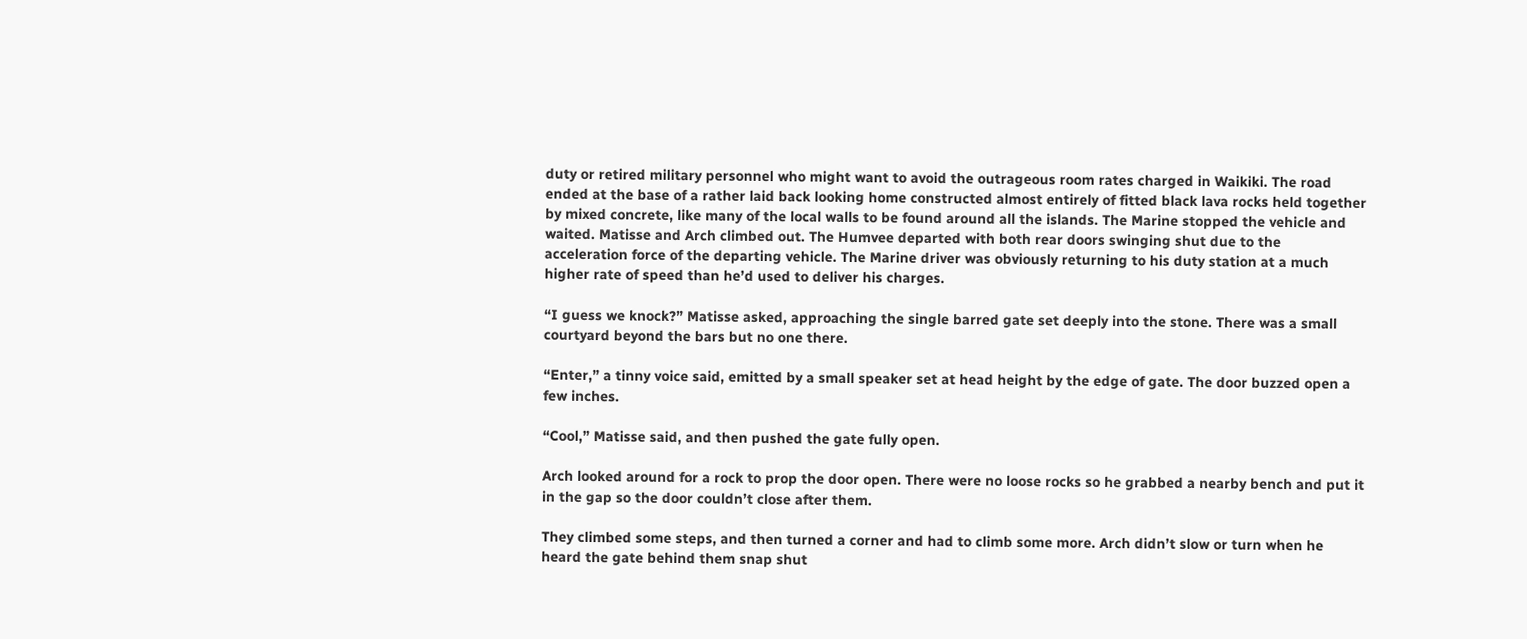duty or retired military personnel who might want to avoid the outrageous room rates charged in Waikiki. The road ended at the base of a rather laid back looking home constructed almost entirely of fitted black lava rocks held together by mixed concrete, like many of the local walls to be found around all the islands. The Marine stopped the vehicle and waited. Matisse and Arch climbed out. The Humvee departed with both rear doors swinging shut due to the acceleration force of the departing vehicle. The Marine driver was obviously returning to his duty station at a much higher rate of speed than he’d used to deliver his charges.

“I guess we knock?” Matisse asked, approaching the single barred gate set deeply into the stone. There was a small courtyard beyond the bars but no one there.

“Enter,” a tinny voice said, emitted by a small speaker set at head height by the edge of gate. The door buzzed open a few inches.

“Cool,” Matisse said, and then pushed the gate fully open.

Arch looked around for a rock to prop the door open. There were no loose rocks so he grabbed a nearby bench and put it in the gap so the door couldn’t close after them.

They climbed some steps, and then turned a corner and had to climb some more. Arch didn’t slow or turn when he heard the gate behind them snap shut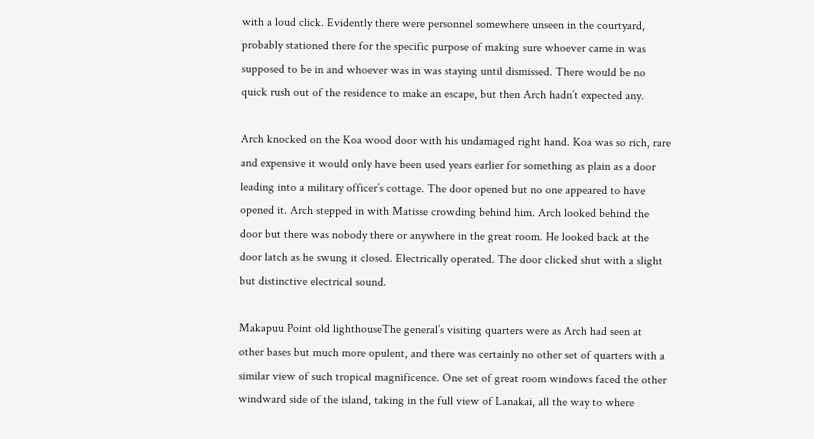with a loud click. Evidently there were personnel somewhere unseen in the courtyard, probably stationed there for the specific purpose of making sure whoever came in was supposed to be in and whoever was in was staying until dismissed. There would be no quick rush out of the residence to make an escape, but then Arch hadn’t expected any.

Arch knocked on the Koa wood door with his undamaged right hand. Koa was so rich, rare and expensive it would only have been used years earlier for something as plain as a door leading into a military officer’s cottage. The door opened but no one appeared to have opened it. Arch stepped in with Matisse crowding behind him. Arch looked behind the door but there was nobody there or anywhere in the great room. He looked back at the door latch as he swung it closed. Electrically operated. The door clicked shut with a slight but distinctive electrical sound.

Makapuu Point old lighthouseThe general’s visiting quarters were as Arch had seen at other bases but much more opulent, and there was certainly no other set of quarters with a similar view of such tropical magnificence. One set of great room windows faced the other windward side of the island, taking in the full view of Lanakai, all the way to where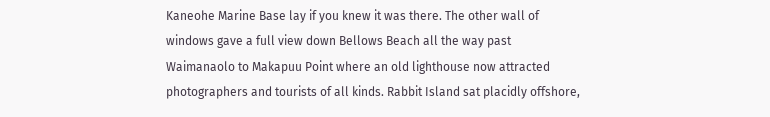Kaneohe Marine Base lay if you knew it was there. The other wall of windows gave a full view down Bellows Beach all the way past Waimanaolo to Makapuu Point where an old lighthouse now attracted photographers and tourists of all kinds. Rabbit Island sat placidly offshore,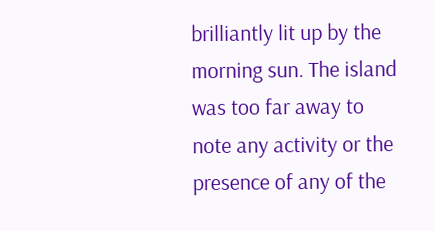brilliantly lit up by the morning sun. The island was too far away to note any activity or the presence of any of the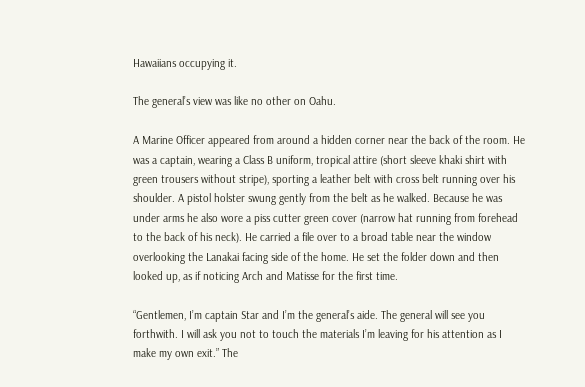Hawaiians occupying it.

The general’s view was like no other on Oahu.

A Marine Officer appeared from around a hidden corner near the back of the room. He was a captain, wearing a Class B uniform, tropical attire (short sleeve khaki shirt with green trousers without stripe), sporting a leather belt with cross belt running over his shoulder. A pistol holster swung gently from the belt as he walked. Because he was under arms he also wore a piss cutter green cover (narrow hat running from forehead to the back of his neck). He carried a file over to a broad table near the window overlooking the Lanakai facing side of the home. He set the folder down and then looked up, as if noticing Arch and Matisse for the first time.

“Gentlemen, I’m captain Star and I’m the general’s aide. The general will see you forthwith. I will ask you not to touch the materials I’m leaving for his attention as I make my own exit.” The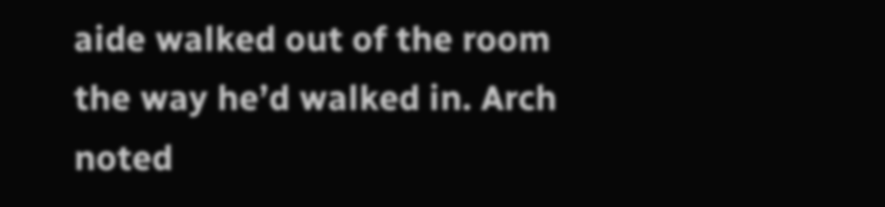aide walked out of the room the way he’d walked in. Arch noted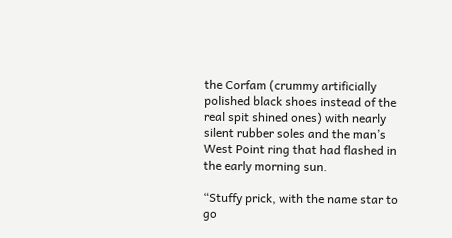the Corfam (crummy artificially polished black shoes instead of the real spit shined ones) with nearly silent rubber soles and the man’s West Point ring that had flashed in the early morning sun.

“Stuffy prick, with the name star to go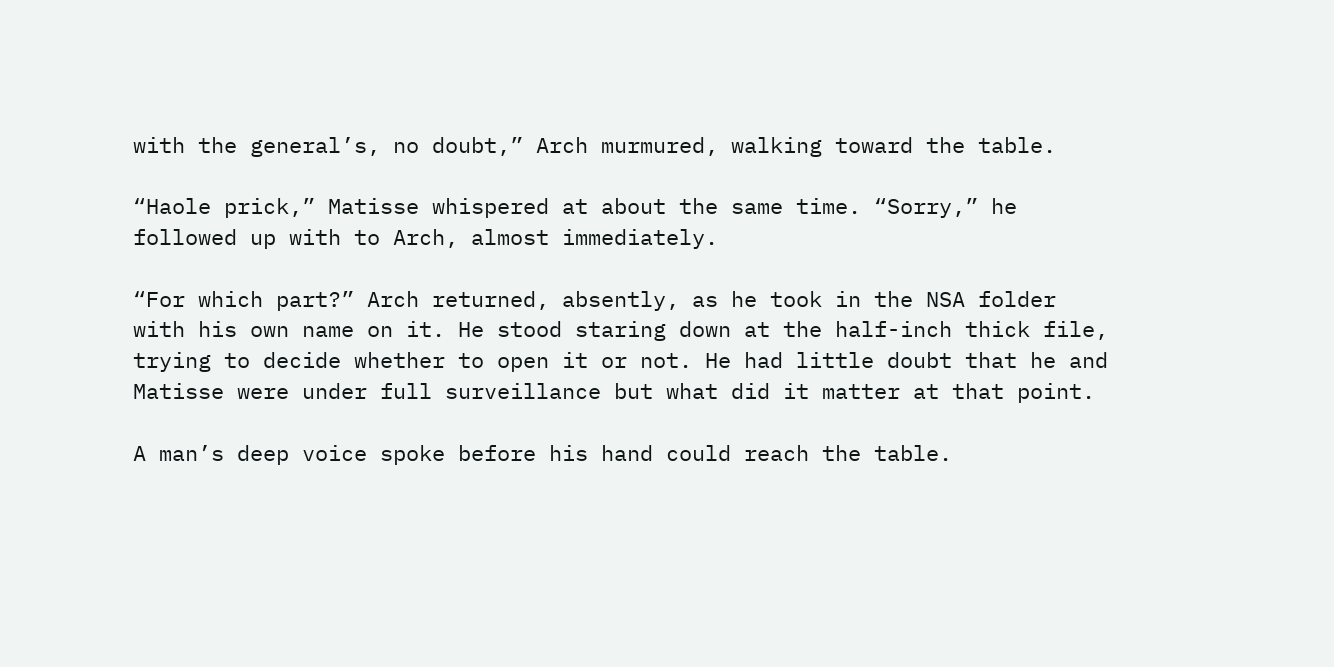with the general’s, no doubt,” Arch murmured, walking toward the table.

“Haole prick,” Matisse whispered at about the same time. “Sorry,” he followed up with to Arch, almost immediately.

“For which part?” Arch returned, absently, as he took in the NSA folder with his own name on it. He stood staring down at the half-inch thick file, trying to decide whether to open it or not. He had little doubt that he and Matisse were under full surveillance but what did it matter at that point.

A man’s deep voice spoke before his hand could reach the table.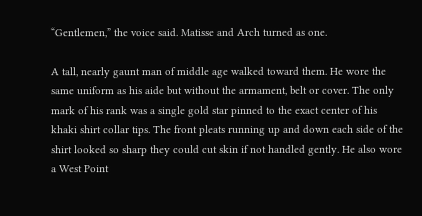“Gentlemen,” the voice said. Matisse and Arch turned as one.

A tall, nearly gaunt man of middle age walked toward them. He wore the same uniform as his aide but without the armament, belt or cover. The only mark of his rank was a single gold star pinned to the exact center of his khaki shirt collar tips. The front pleats running up and down each side of the shirt looked so sharp they could cut skin if not handled gently. He also wore a West Point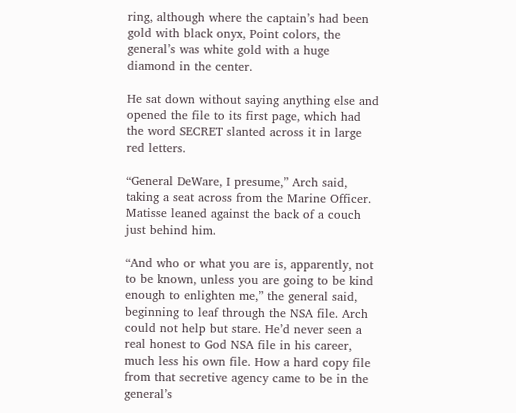ring, although where the captain’s had been gold with black onyx, Point colors, the general’s was white gold with a huge diamond in the center.

He sat down without saying anything else and opened the file to its first page, which had the word SECRET slanted across it in large red letters.

“General DeWare, I presume,” Arch said, taking a seat across from the Marine Officer. Matisse leaned against the back of a couch just behind him.

“And who or what you are is, apparently, not to be known, unless you are going to be kind enough to enlighten me,” the general said, beginning to leaf through the NSA file. Arch could not help but stare. He’d never seen a real honest to God NSA file in his career, much less his own file. How a hard copy file from that secretive agency came to be in the general’s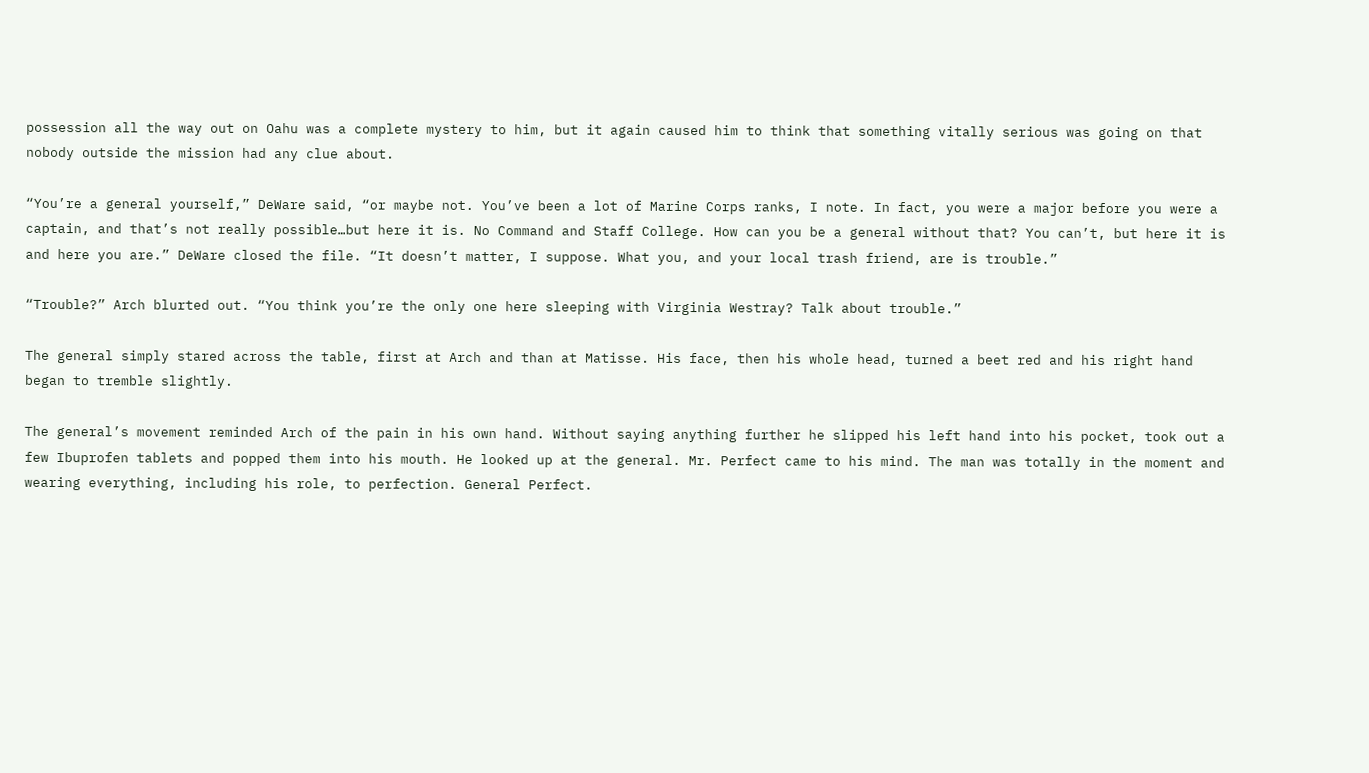possession all the way out on Oahu was a complete mystery to him, but it again caused him to think that something vitally serious was going on that nobody outside the mission had any clue about.

“You’re a general yourself,” DeWare said, “or maybe not. You’ve been a lot of Marine Corps ranks, I note. In fact, you were a major before you were a captain, and that’s not really possible…but here it is. No Command and Staff College. How can you be a general without that? You can’t, but here it is and here you are.” DeWare closed the file. “It doesn’t matter, I suppose. What you, and your local trash friend, are is trouble.”

“Trouble?” Arch blurted out. “You think you’re the only one here sleeping with Virginia Westray? Talk about trouble.”

The general simply stared across the table, first at Arch and than at Matisse. His face, then his whole head, turned a beet red and his right hand began to tremble slightly.

The general’s movement reminded Arch of the pain in his own hand. Without saying anything further he slipped his left hand into his pocket, took out a few Ibuprofen tablets and popped them into his mouth. He looked up at the general. Mr. Perfect came to his mind. The man was totally in the moment and wearing everything, including his role, to perfection. General Perfect.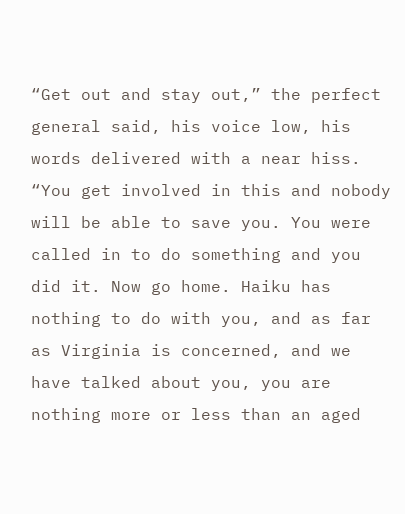“Get out and stay out,” the perfect general said, his voice low, his words delivered with a near hiss. “You get involved in this and nobody will be able to save you. You were called in to do something and you did it. Now go home. Haiku has nothing to do with you, and as far as Virginia is concerned, and we have talked about you, you are nothing more or less than an aged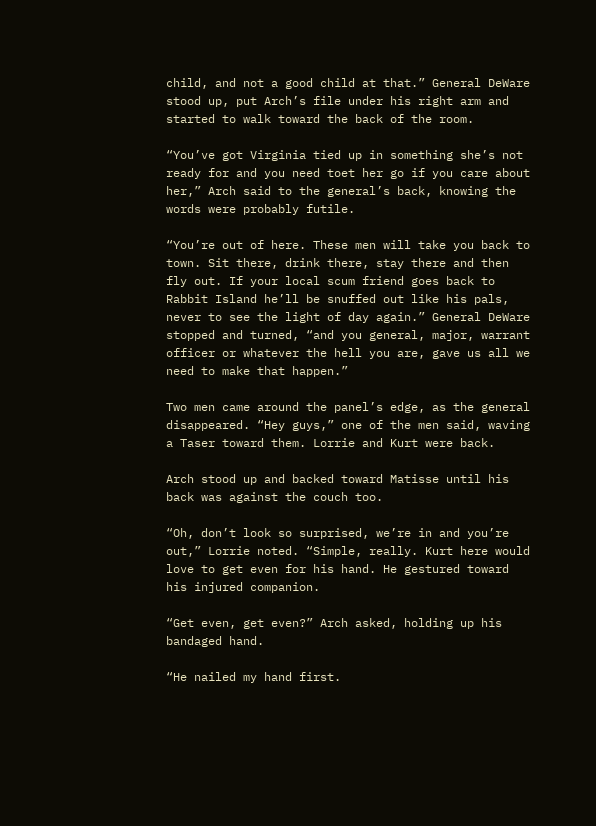child, and not a good child at that.” General DeWare stood up, put Arch’s file under his right arm and started to walk toward the back of the room.

“You’ve got Virginia tied up in something she’s not ready for and you need toet her go if you care about her,” Arch said to the general’s back, knowing the words were probably futile.

“You’re out of here. These men will take you back to town. Sit there, drink there, stay there and then fly out. If your local scum friend goes back to Rabbit Island he’ll be snuffed out like his pals, never to see the light of day again.” General DeWare stopped and turned, “and you general, major, warrant officer or whatever the hell you are, gave us all we need to make that happen.”

Two men came around the panel’s edge, as the general disappeared. “Hey guys,” one of the men said, waving a Taser toward them. Lorrie and Kurt were back.

Arch stood up and backed toward Matisse until his back was against the couch too.

“Oh, don’t look so surprised, we’re in and you’re out,” Lorrie noted. “Simple, really. Kurt here would love to get even for his hand. He gestured toward his injured companion.

“Get even, get even?” Arch asked, holding up his bandaged hand.

“He nailed my hand first.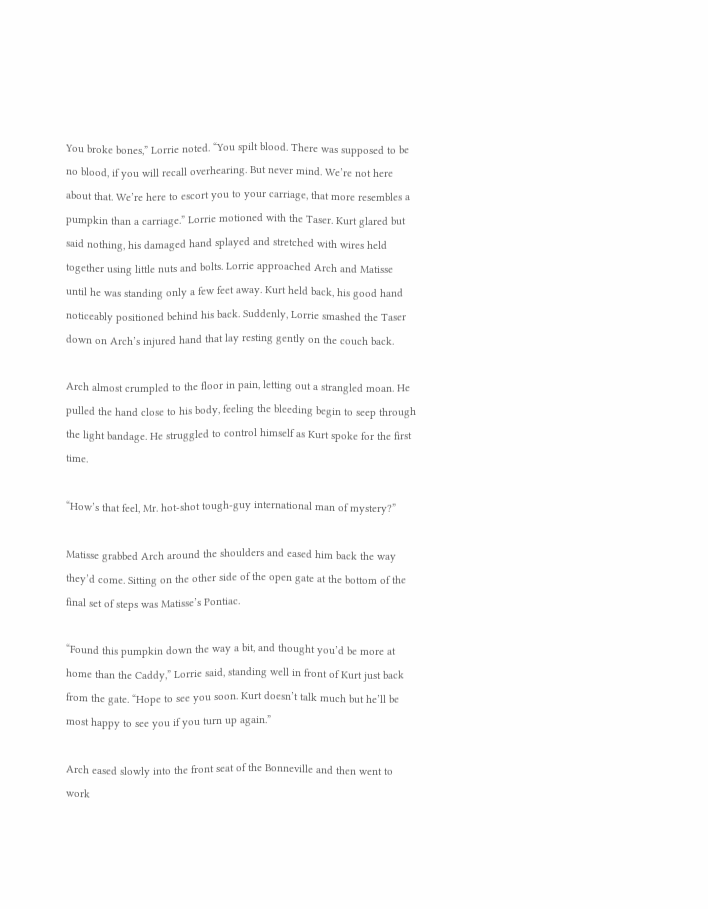You broke bones,” Lorrie noted. “You spilt blood. There was supposed to be no blood, if you will recall overhearing. But never mind. We’re not here about that. We’re here to escort you to your carriage, that more resembles a pumpkin than a carriage.” Lorrie motioned with the Taser. Kurt glared but said nothing, his damaged hand splayed and stretched with wires held together using little nuts and bolts. Lorrie approached Arch and Matisse until he was standing only a few feet away. Kurt held back, his good hand noticeably positioned behind his back. Suddenly, Lorrie smashed the Taser down on Arch’s injured hand that lay resting gently on the couch back.

Arch almost crumpled to the floor in pain, letting out a strangled moan. He pulled the hand close to his body, feeling the bleeding begin to seep through the light bandage. He struggled to control himself as Kurt spoke for the first time.

“How’s that feel, Mr. hot-shot tough-guy international man of mystery?”

Matisse grabbed Arch around the shoulders and eased him back the way they’d come. Sitting on the other side of the open gate at the bottom of the final set of steps was Matisse’s Pontiac.

“Found this pumpkin down the way a bit, and thought you’d be more at home than the Caddy,” Lorrie said, standing well in front of Kurt just back from the gate. “Hope to see you soon. Kurt doesn’t talk much but he’ll be most happy to see you if you turn up again.”

Arch eased slowly into the front seat of the Bonneville and then went to work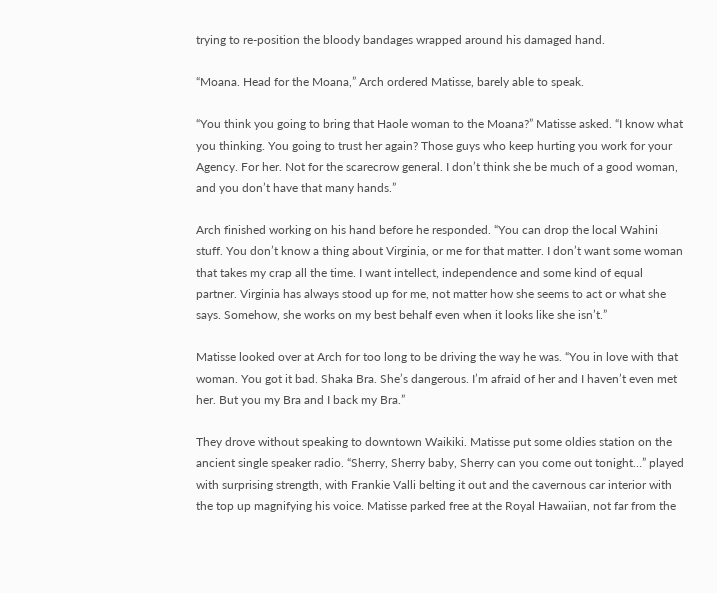trying to re-position the bloody bandages wrapped around his damaged hand.

“Moana. Head for the Moana,” Arch ordered Matisse, barely able to speak.

“You think you going to bring that Haole woman to the Moana?” Matisse asked. “I know what you thinking. You going to trust her again? Those guys who keep hurting you work for your Agency. For her. Not for the scarecrow general. I don’t think she be much of a good woman, and you don’t have that many hands.”

Arch finished working on his hand before he responded. “You can drop the local Wahini stuff. You don’t know a thing about Virginia, or me for that matter. I don’t want some woman that takes my crap all the time. I want intellect, independence and some kind of equal partner. Virginia has always stood up for me, not matter how she seems to act or what she says. Somehow, she works on my best behalf even when it looks like she isn’t.”

Matisse looked over at Arch for too long to be driving the way he was. “You in love with that woman. You got it bad. Shaka Bra. She’s dangerous. I’m afraid of her and I haven’t even met her. But you my Bra and I back my Bra.”

They drove without speaking to downtown Waikiki. Matisse put some oldies station on the ancient single speaker radio. “Sherry, Sherry baby, Sherry can you come out tonight…” played with surprising strength, with Frankie Valli belting it out and the cavernous car interior with the top up magnifying his voice. Matisse parked free at the Royal Hawaiian, not far from the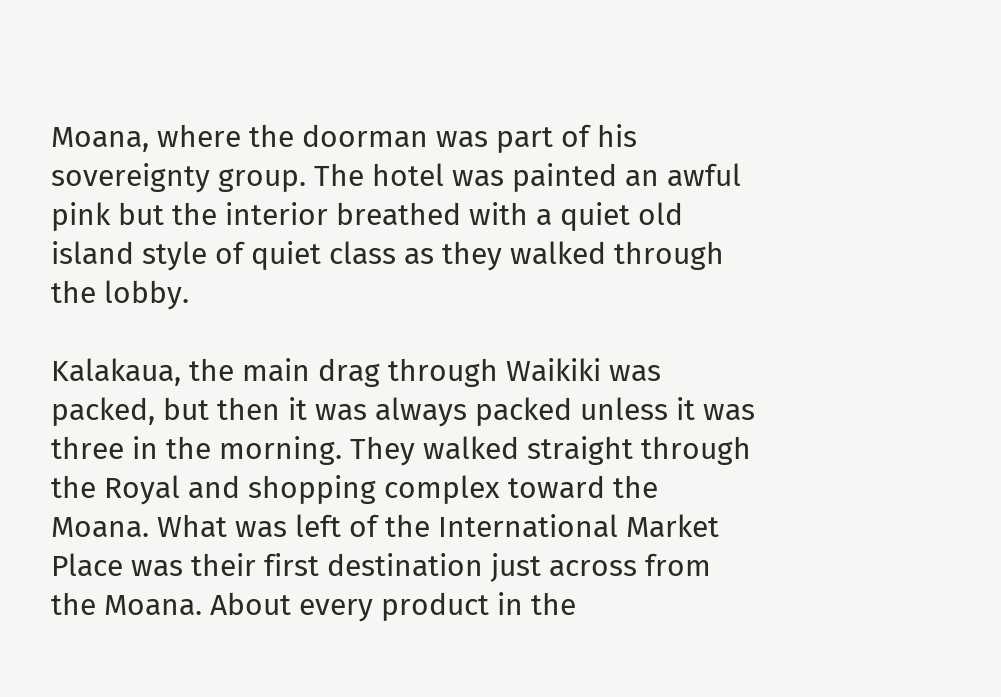Moana, where the doorman was part of his sovereignty group. The hotel was painted an awful pink but the interior breathed with a quiet old island style of quiet class as they walked through the lobby.

Kalakaua, the main drag through Waikiki was packed, but then it was always packed unless it was three in the morning. They walked straight through the Royal and shopping complex toward the Moana. What was left of the International Market Place was their first destination just across from the Moana. About every product in the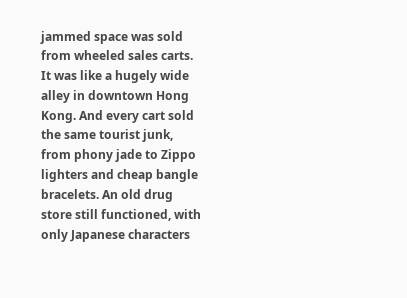jammed space was sold from wheeled sales carts. It was like a hugely wide alley in downtown Hong Kong. And every cart sold the same tourist junk, from phony jade to Zippo lighters and cheap bangle bracelets. An old drug store still functioned, with only Japanese characters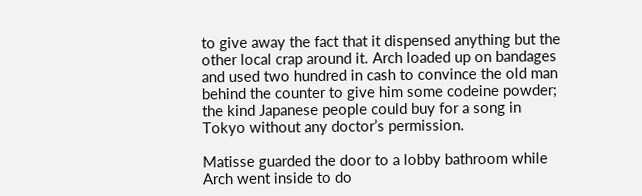to give away the fact that it dispensed anything but the other local crap around it. Arch loaded up on bandages and used two hundred in cash to convince the old man behind the counter to give him some codeine powder; the kind Japanese people could buy for a song in Tokyo without any doctor’s permission.

Matisse guarded the door to a lobby bathroom while Arch went inside to do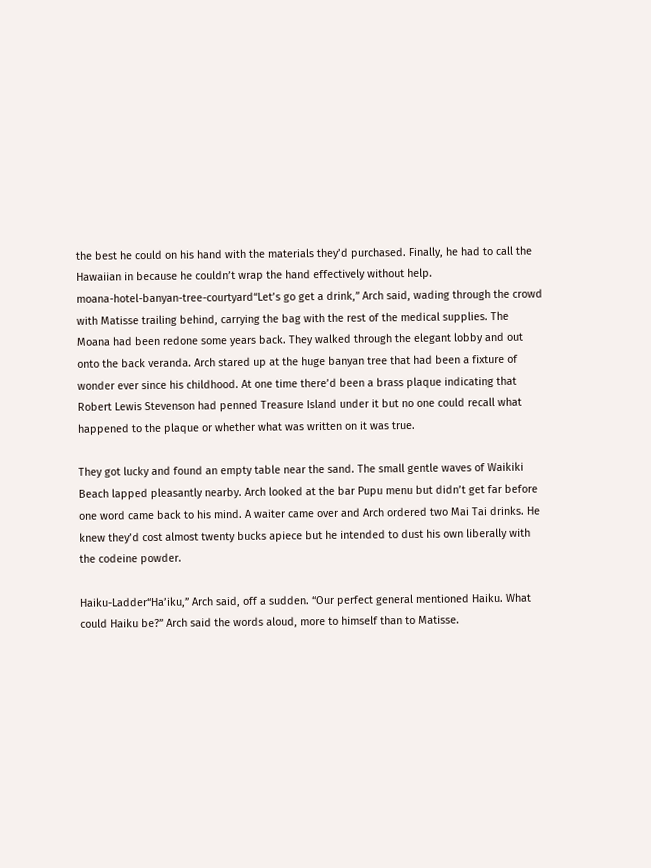the best he could on his hand with the materials they’d purchased. Finally, he had to call the Hawaiian in because he couldn’t wrap the hand effectively without help.
moana-hotel-banyan-tree-courtyard“Let’s go get a drink,” Arch said, wading through the crowd with Matisse trailing behind, carrying the bag with the rest of the medical supplies. The Moana had been redone some years back. They walked through the elegant lobby and out onto the back veranda. Arch stared up at the huge banyan tree that had been a fixture of wonder ever since his childhood. At one time there’d been a brass plaque indicating that Robert Lewis Stevenson had penned Treasure Island under it but no one could recall what happened to the plaque or whether what was written on it was true.

They got lucky and found an empty table near the sand. The small gentle waves of Waikiki Beach lapped pleasantly nearby. Arch looked at the bar Pupu menu but didn’t get far before one word came back to his mind. A waiter came over and Arch ordered two Mai Tai drinks. He knew they’d cost almost twenty bucks apiece but he intended to dust his own liberally with the codeine powder.

Haiku-Ladder“Ha’iku,” Arch said, off a sudden. “Our perfect general mentioned Haiku. What could Haiku be?” Arch said the words aloud, more to himself than to Matisse.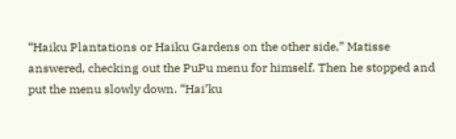“Haiku Plantations or Haiku Gardens on the other side,” Matisse answered, checking out the PuPu menu for himself. Then he stopped and put the menu slowly down. “Hai’ku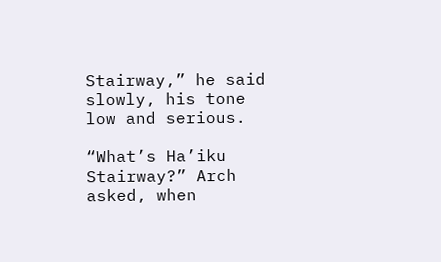Stairway,” he said slowly, his tone low and serious.

“What’s Ha’iku Stairway?” Arch asked, when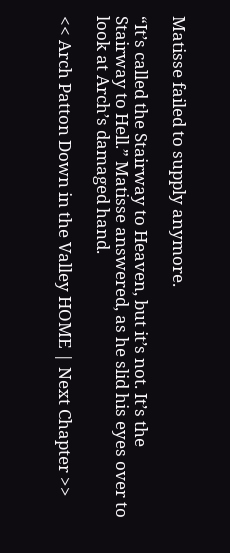Matisse failed to supply anymore.

“It’s called the Stairway to Heaven, but it’s not. It’s the Stairway to Hell.” Matisse answered, as he slid his eyes over to look at Arch’s damaged hand.

<< Arch Patton Down in the Valley HOME | Next Chapter >>